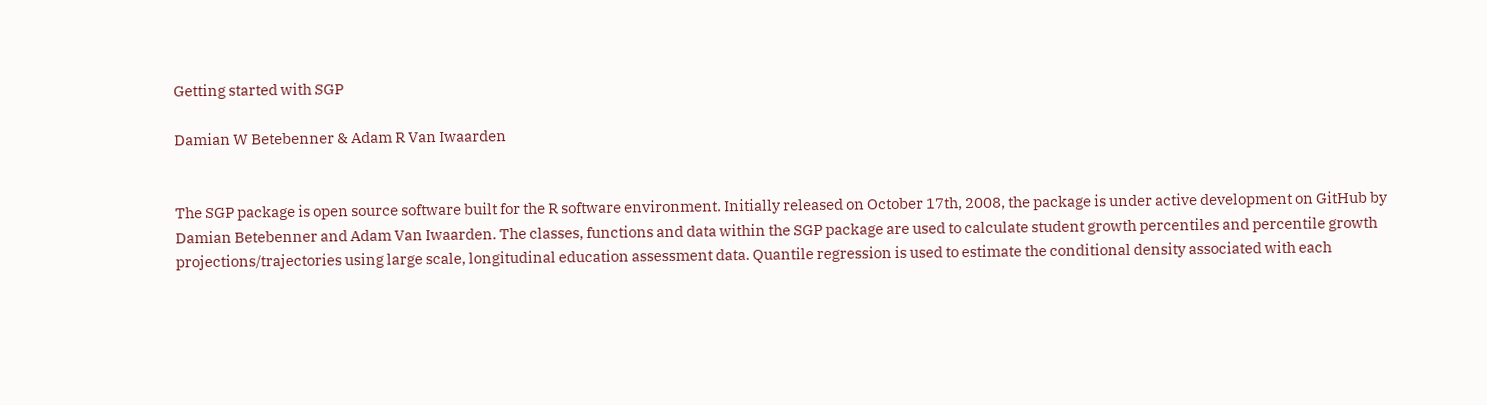Getting started with SGP

Damian W Betebenner & Adam R Van Iwaarden


The SGP package is open source software built for the R software environment. Initially released on October 17th, 2008, the package is under active development on GitHub by Damian Betebenner and Adam Van Iwaarden. The classes, functions and data within the SGP package are used to calculate student growth percentiles and percentile growth projections/trajectories using large scale, longitudinal education assessment data. Quantile regression is used to estimate the conditional density associated with each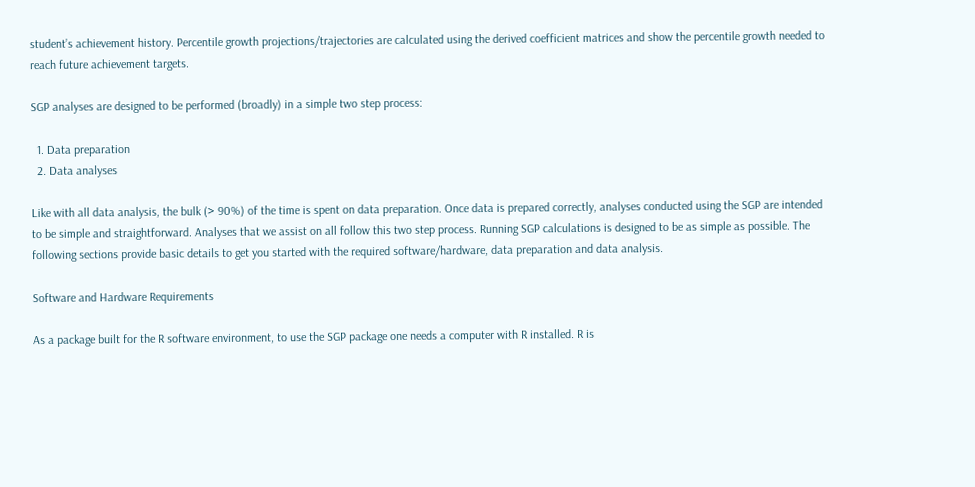student’s achievement history. Percentile growth projections/trajectories are calculated using the derived coefficient matrices and show the percentile growth needed to reach future achievement targets.

SGP analyses are designed to be performed (broadly) in a simple two step process:

  1. Data preparation
  2. Data analyses

Like with all data analysis, the bulk (> 90%) of the time is spent on data preparation. Once data is prepared correctly, analyses conducted using the SGP are intended to be simple and straightforward. Analyses that we assist on all follow this two step process. Running SGP calculations is designed to be as simple as possible. The following sections provide basic details to get you started with the required software/hardware, data preparation and data analysis.

Software and Hardware Requirements

As a package built for the R software environment, to use the SGP package one needs a computer with R installed. R is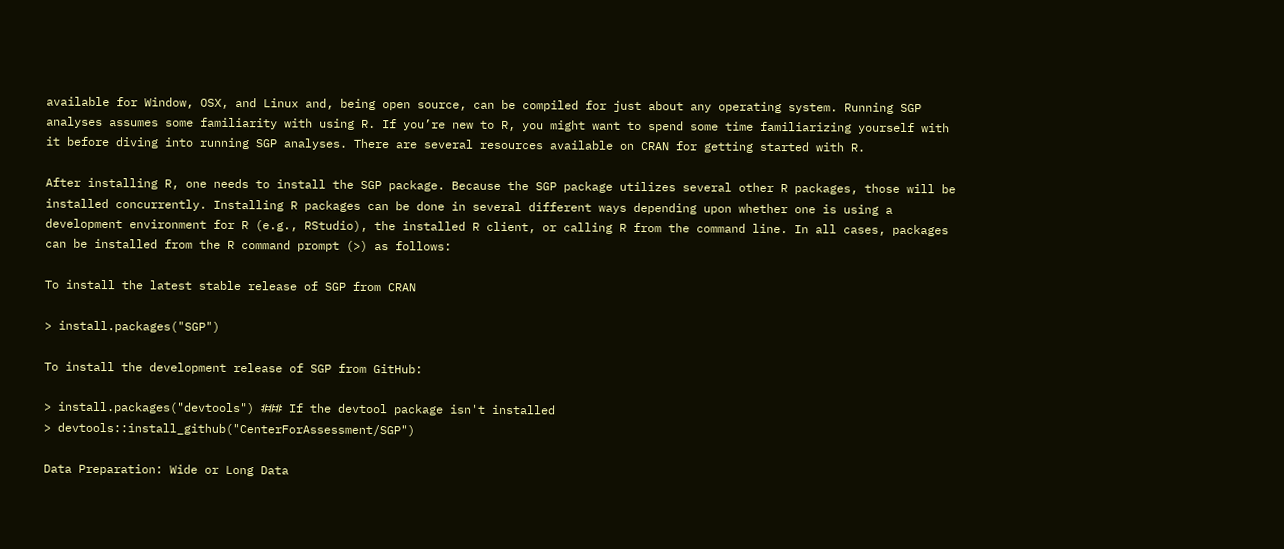available for Window, OSX, and Linux and, being open source, can be compiled for just about any operating system. Running SGP analyses assumes some familiarity with using R. If you’re new to R, you might want to spend some time familiarizing yourself with it before diving into running SGP analyses. There are several resources available on CRAN for getting started with R.

After installing R, one needs to install the SGP package. Because the SGP package utilizes several other R packages, those will be installed concurrently. Installing R packages can be done in several different ways depending upon whether one is using a development environment for R (e.g., RStudio), the installed R client, or calling R from the command line. In all cases, packages can be installed from the R command prompt (>) as follows:

To install the latest stable release of SGP from CRAN

> install.packages("SGP")

To install the development release of SGP from GitHub:

> install.packages("devtools") ### If the devtool package isn't installed
> devtools::install_github("CenterForAssessment/SGP")

Data Preparation: Wide or Long Data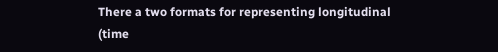There a two formats for representing longitudinal (time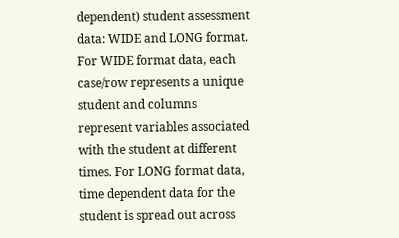dependent) student assessment data: WIDE and LONG format. For WIDE format data, each case/row represents a unique student and columns represent variables associated with the student at different times. For LONG format data, time dependent data for the student is spread out across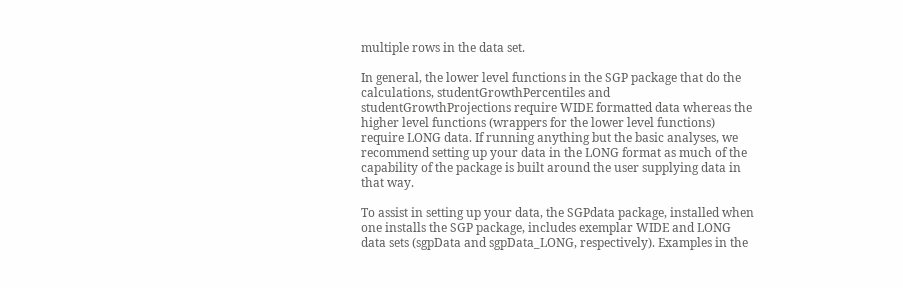multiple rows in the data set.

In general, the lower level functions in the SGP package that do the calculations, studentGrowthPercentiles and studentGrowthProjections require WIDE formatted data whereas the higher level functions (wrappers for the lower level functions) require LONG data. If running anything but the basic analyses, we recommend setting up your data in the LONG format as much of the capability of the package is built around the user supplying data in that way.

To assist in setting up your data, the SGPdata package, installed when one installs the SGP package, includes exemplar WIDE and LONG data sets (sgpData and sgpData_LONG, respectively). Examples in the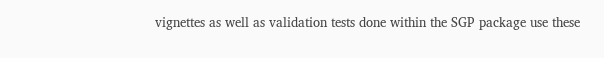vignettes as well as validation tests done within the SGP package use these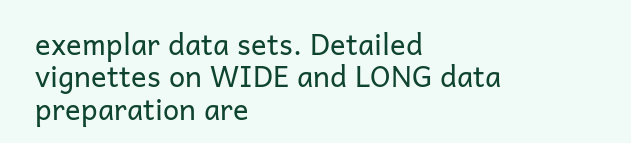exemplar data sets. Detailed vignettes on WIDE and LONG data preparation are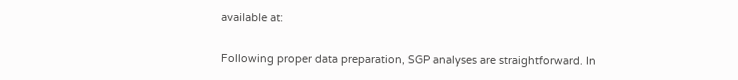available at:

Following proper data preparation, SGP analyses are straightforward. In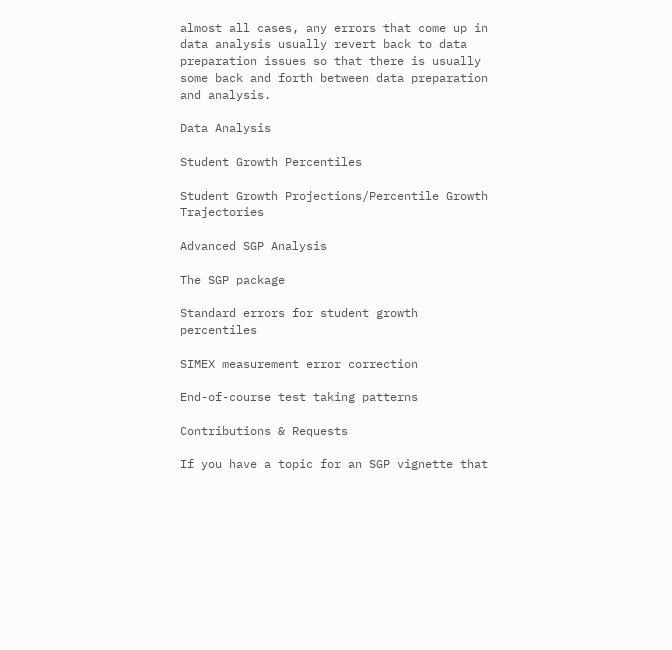almost all cases, any errors that come up in data analysis usually revert back to data preparation issues so that there is usually some back and forth between data preparation and analysis.

Data Analysis

Student Growth Percentiles

Student Growth Projections/Percentile Growth Trajectories

Advanced SGP Analysis

The SGP package

Standard errors for student growth percentiles

SIMEX measurement error correction

End-of-course test taking patterns

Contributions & Requests

If you have a topic for an SGP vignette that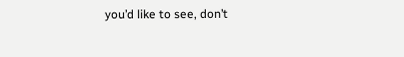you’d like to see, don’t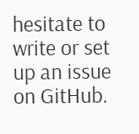hesitate to write or set up an issue on GitHub.